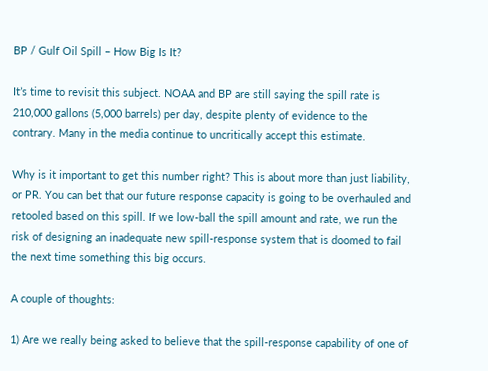BP / Gulf Oil Spill – How Big Is It?

It’s time to revisit this subject. NOAA and BP are still saying the spill rate is 210,000 gallons (5,000 barrels) per day, despite plenty of evidence to the contrary. Many in the media continue to uncritically accept this estimate.

Why is it important to get this number right? This is about more than just liability, or PR. You can bet that our future response capacity is going to be overhauled and retooled based on this spill. If we low-ball the spill amount and rate, we run the risk of designing an inadequate new spill-response system that is doomed to fail the next time something this big occurs.

A couple of thoughts:

1) Are we really being asked to believe that the spill-response capability of one of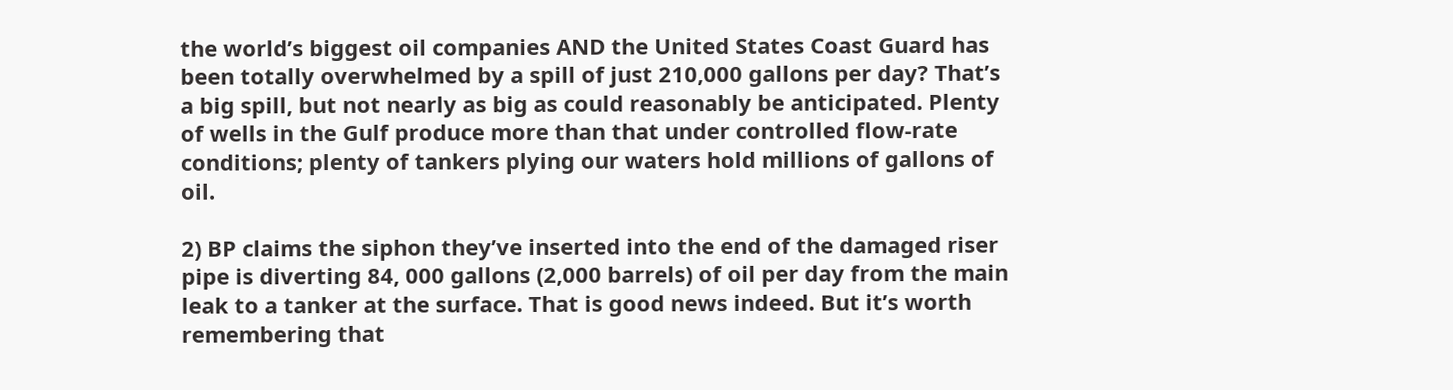the world’s biggest oil companies AND the United States Coast Guard has been totally overwhelmed by a spill of just 210,000 gallons per day? That’s a big spill, but not nearly as big as could reasonably be anticipated. Plenty of wells in the Gulf produce more than that under controlled flow-rate conditions; plenty of tankers plying our waters hold millions of gallons of oil.

2) BP claims the siphon they’ve inserted into the end of the damaged riser pipe is diverting 84, 000 gallons (2,000 barrels) of oil per day from the main leak to a tanker at the surface. That is good news indeed. But it’s worth remembering that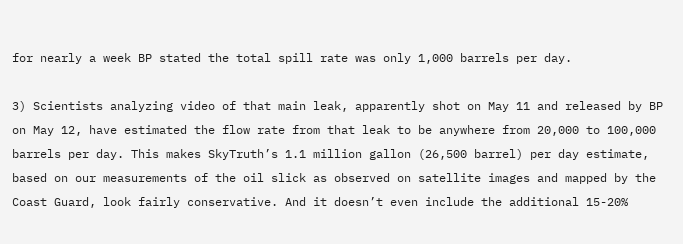for nearly a week BP stated the total spill rate was only 1,000 barrels per day.

3) Scientists analyzing video of that main leak, apparently shot on May 11 and released by BP on May 12, have estimated the flow rate from that leak to be anywhere from 20,000 to 100,000 barrels per day. This makes SkyTruth’s 1.1 million gallon (26,500 barrel) per day estimate, based on our measurements of the oil slick as observed on satellite images and mapped by the Coast Guard, look fairly conservative. And it doesn’t even include the additional 15-20%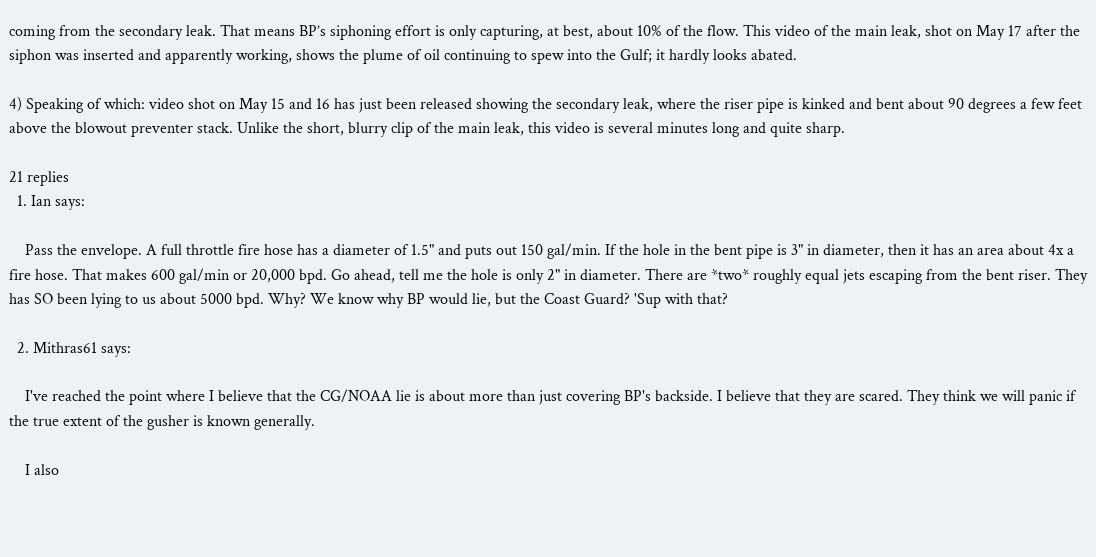coming from the secondary leak. That means BP’s siphoning effort is only capturing, at best, about 10% of the flow. This video of the main leak, shot on May 17 after the siphon was inserted and apparently working, shows the plume of oil continuing to spew into the Gulf; it hardly looks abated.

4) Speaking of which: video shot on May 15 and 16 has just been released showing the secondary leak, where the riser pipe is kinked and bent about 90 degrees a few feet above the blowout preventer stack. Unlike the short, blurry clip of the main leak, this video is several minutes long and quite sharp.

21 replies
  1. Ian says:

    Pass the envelope. A full throttle fire hose has a diameter of 1.5" and puts out 150 gal/min. If the hole in the bent pipe is 3" in diameter, then it has an area about 4x a fire hose. That makes 600 gal/min or 20,000 bpd. Go ahead, tell me the hole is only 2" in diameter. There are *two* roughly equal jets escaping from the bent riser. They has SO been lying to us about 5000 bpd. Why? We know why BP would lie, but the Coast Guard? 'Sup with that?

  2. Mithras61 says:

    I've reached the point where I believe that the CG/NOAA lie is about more than just covering BP's backside. I believe that they are scared. They think we will panic if the true extent of the gusher is known generally.

    I also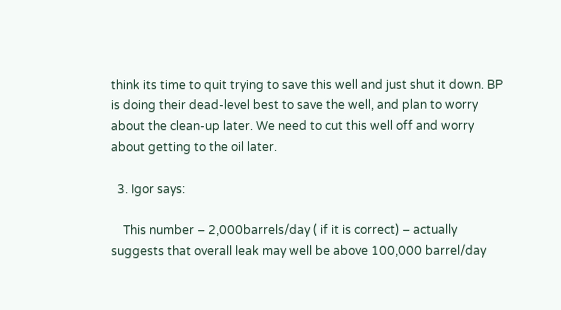think its time to quit trying to save this well and just shut it down. BP is doing their dead-level best to save the well, and plan to worry about the clean-up later. We need to cut this well off and worry about getting to the oil later.

  3. Igor says:

    This number – 2,000barrels/day ( if it is correct) – actually suggests that overall leak may well be above 100,000 barrel/day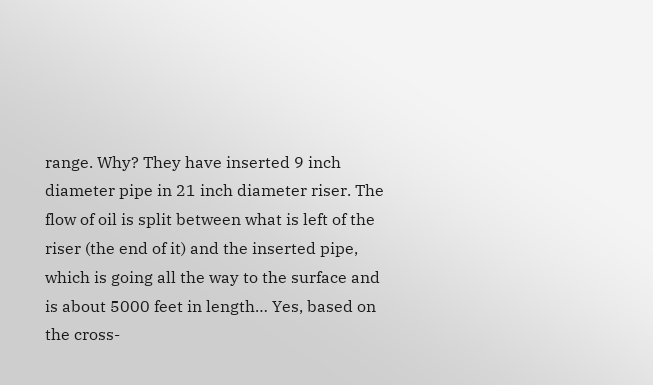range. Why? They have inserted 9 inch diameter pipe in 21 inch diameter riser. The flow of oil is split between what is left of the riser (the end of it) and the inserted pipe, which is going all the way to the surface and is about 5000 feet in length… Yes, based on the cross-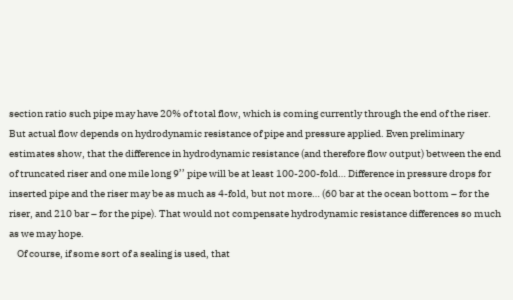section ratio such pipe may have 20% of total flow, which is coming currently through the end of the riser. But actual flow depends on hydrodynamic resistance of pipe and pressure applied. Even preliminary estimates show, that the difference in hydrodynamic resistance (and therefore flow output) between the end of truncated riser and one mile long 9’’ pipe will be at least 100-200-fold… Difference in pressure drops for inserted pipe and the riser may be as much as 4-fold, but not more… (60 bar at the ocean bottom – for the riser, and 210 bar – for the pipe). That would not compensate hydrodynamic resistance differences so much as we may hope.
    Of course, if some sort of a sealing is used, that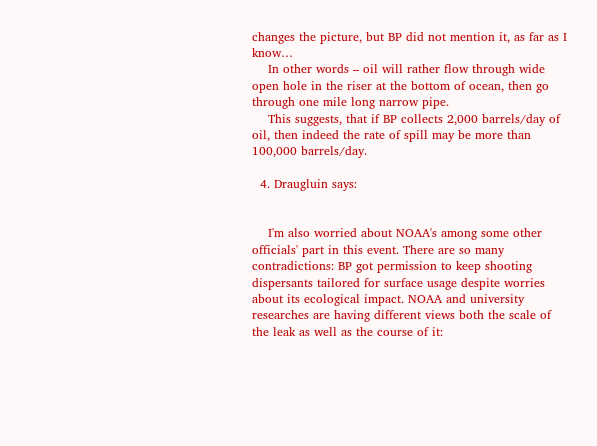changes the picture, but BP did not mention it, as far as I know…
    In other words – oil will rather flow through wide open hole in the riser at the bottom of ocean, then go through one mile long narrow pipe.
    This suggests, that if BP collects 2,000 barrels/day of oil, then indeed the rate of spill may be more than 100,000 barrels/day.

  4. Draugluin says:


    I'm also worried about NOAA's among some other officials' part in this event. There are so many contradictions: BP got permission to keep shooting dispersants tailored for surface usage despite worries about its ecological impact. NOAA and university researches are having different views both the scale of the leak as well as the course of it: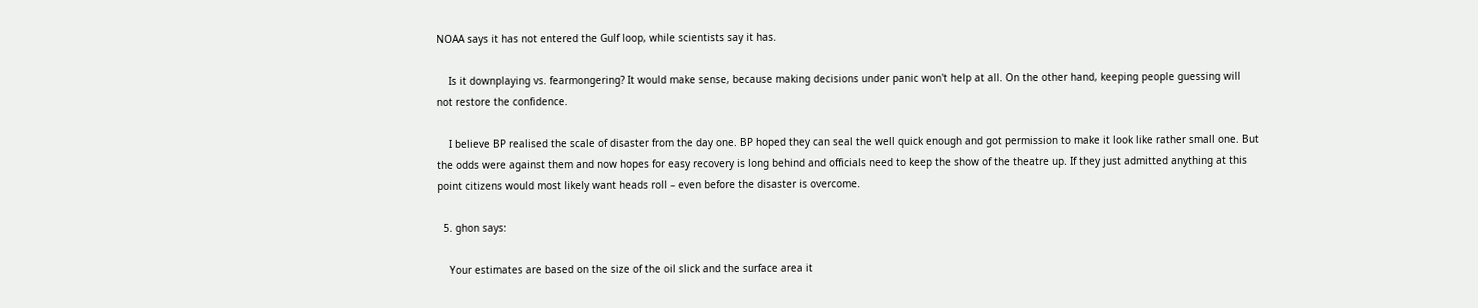NOAA says it has not entered the Gulf loop, while scientists say it has.

    Is it downplaying vs. fearmongering? It would make sense, because making decisions under panic won't help at all. On the other hand, keeping people guessing will not restore the confidence.

    I believe BP realised the scale of disaster from the day one. BP hoped they can seal the well quick enough and got permission to make it look like rather small one. But the odds were against them and now hopes for easy recovery is long behind and officials need to keep the show of the theatre up. If they just admitted anything at this point citizens would most likely want heads roll – even before the disaster is overcome.

  5. ghon says:

    Your estimates are based on the size of the oil slick and the surface area it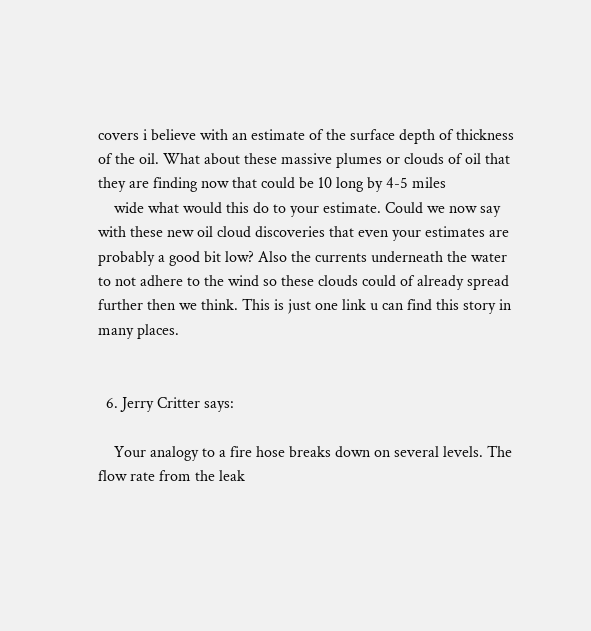covers i believe with an estimate of the surface depth of thickness of the oil. What about these massive plumes or clouds of oil that they are finding now that could be 10 long by 4-5 miles
    wide what would this do to your estimate. Could we now say with these new oil cloud discoveries that even your estimates are probably a good bit low? Also the currents underneath the water to not adhere to the wind so these clouds could of already spread further then we think. This is just one link u can find this story in many places.


  6. Jerry Critter says:

    Your analogy to a fire hose breaks down on several levels. The flow rate from the leak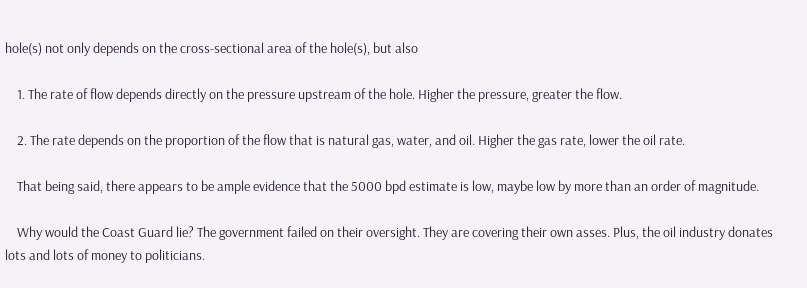hole(s) not only depends on the cross-sectional area of the hole(s), but also

    1. The rate of flow depends directly on the pressure upstream of the hole. Higher the pressure, greater the flow.

    2. The rate depends on the proportion of the flow that is natural gas, water, and oil. Higher the gas rate, lower the oil rate.

    That being said, there appears to be ample evidence that the 5000 bpd estimate is low, maybe low by more than an order of magnitude.

    Why would the Coast Guard lie? The government failed on their oversight. They are covering their own asses. Plus, the oil industry donates lots and lots of money to politicians.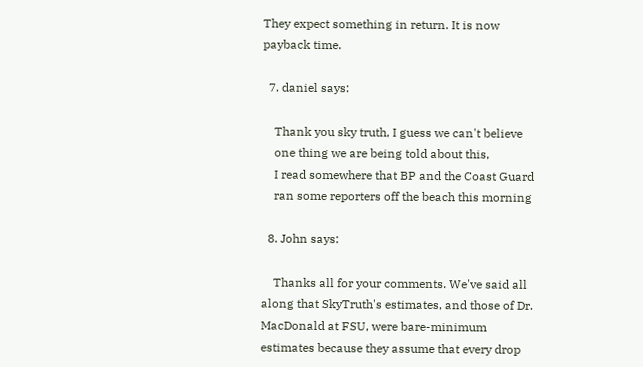They expect something in return. It is now payback time.

  7. daniel says:

    Thank you sky truth, I guess we can't believe
    one thing we are being told about this,
    I read somewhere that BP and the Coast Guard
    ran some reporters off the beach this morning

  8. John says:

    Thanks all for your comments. We've said all along that SkyTruth's estimates, and those of Dr. MacDonald at FSU, were bare-minimum estimates because they assume that every drop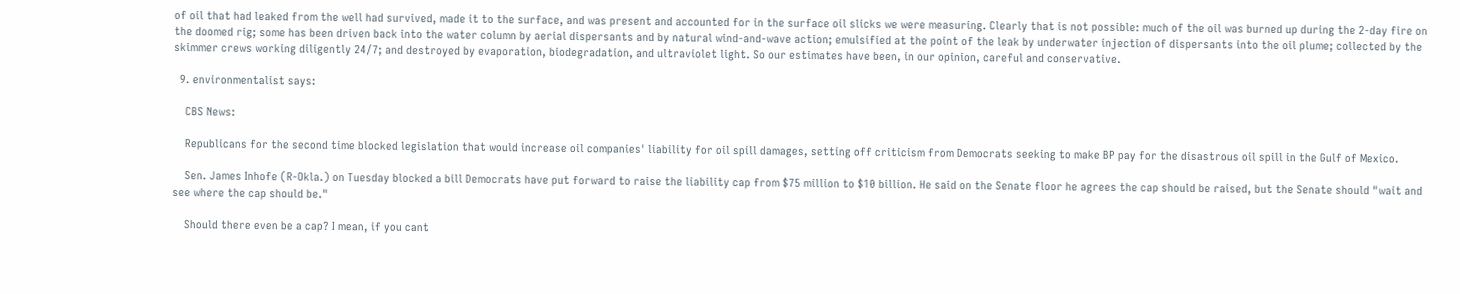of oil that had leaked from the well had survived, made it to the surface, and was present and accounted for in the surface oil slicks we were measuring. Clearly that is not possible: much of the oil was burned up during the 2-day fire on the doomed rig; some has been driven back into the water column by aerial dispersants and by natural wind-and-wave action; emulsified at the point of the leak by underwater injection of dispersants into the oil plume; collected by the skimmer crews working diligently 24/7; and destroyed by evaporation, biodegradation, and ultraviolet light. So our estimates have been, in our opinion, careful and conservative.

  9. environmentalist says:

    CBS News:

    Republicans for the second time blocked legislation that would increase oil companies' liability for oil spill damages, setting off criticism from Democrats seeking to make BP pay for the disastrous oil spill in the Gulf of Mexico.

    Sen. James Inhofe (R-Okla.) on Tuesday blocked a bill Democrats have put forward to raise the liability cap from $75 million to $10 billion. He said on the Senate floor he agrees the cap should be raised, but the Senate should "wait and see where the cap should be."

    Should there even be a cap? I mean, if you cant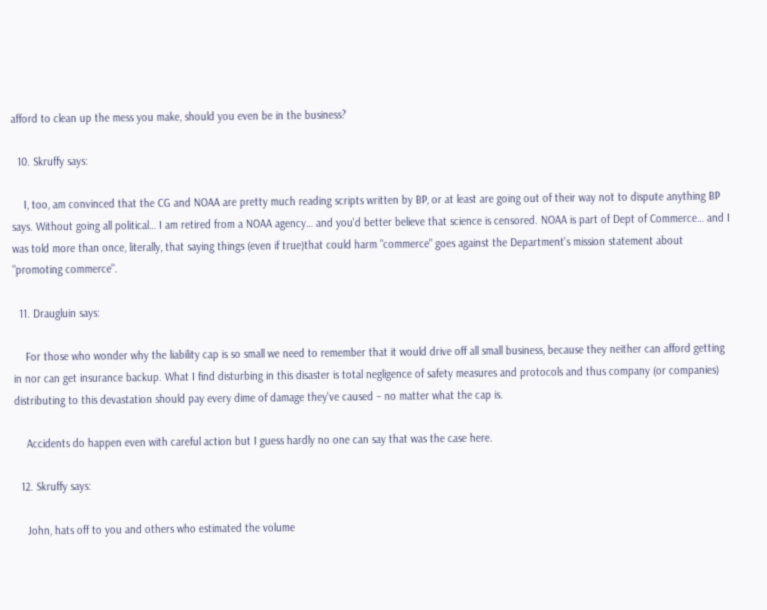afford to clean up the mess you make, should you even be in the business?

  10. Skruffy says:

    I, too, am convinced that the CG and NOAA are pretty much reading scripts written by BP, or at least are going out of their way not to dispute anything BP says. Without going all political… I am retired from a NOAA agency… and you'd better believe that science is censored. NOAA is part of Dept of Commerce… and I was told more than once, literally, that saying things (even if true)that could harm "commerce" goes against the Department's mission statement about "promoting commerce".

  11. Draugluin says:

    For those who wonder why the liability cap is so small we need to remember that it would drive off all small business, because they neither can afford getting in nor can get insurance backup. What I find disturbing in this disaster is total negligence of safety measures and protocols and thus company (or companies) distributing to this devastation should pay every dime of damage they've caused – no matter what the cap is.

    Accidents do happen even with careful action but I guess hardly no one can say that was the case here.

  12. Skruffy says:

    John, hats off to you and others who estimated the volume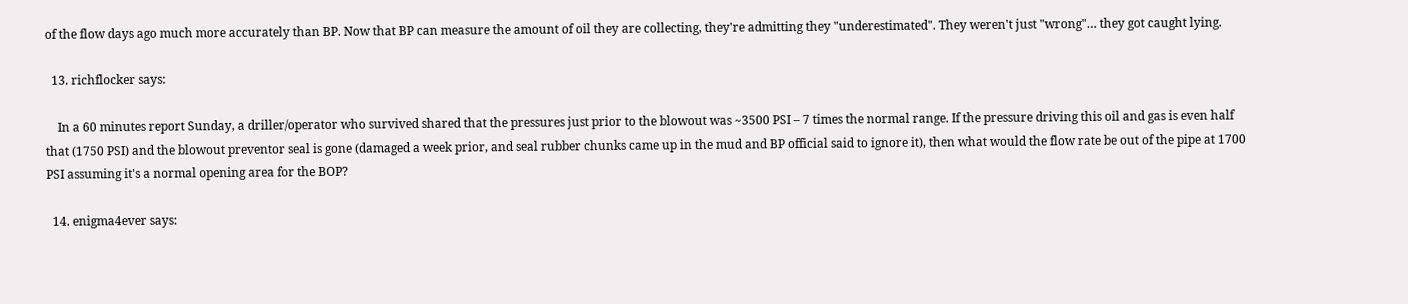of the flow days ago much more accurately than BP. Now that BP can measure the amount of oil they are collecting, they're admitting they "underestimated". They weren't just "wrong"… they got caught lying.

  13. richflocker says:

    In a 60 minutes report Sunday, a driller/operator who survived shared that the pressures just prior to the blowout was ~3500 PSI – 7 times the normal range. If the pressure driving this oil and gas is even half that (1750 PSI) and the blowout preventor seal is gone (damaged a week prior, and seal rubber chunks came up in the mud and BP official said to ignore it), then what would the flow rate be out of the pipe at 1700 PSI assuming it's a normal opening area for the BOP?

  14. enigma4ever says: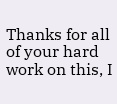Thanks for all of your hard work on this, I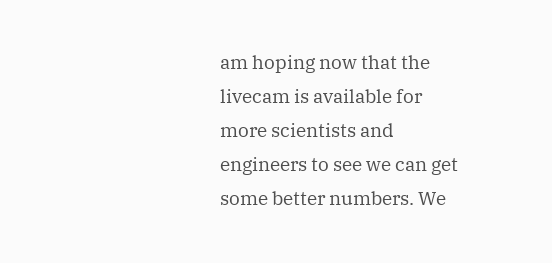am hoping now that the livecam is available for more scientists and engineers to see we can get some better numbers. We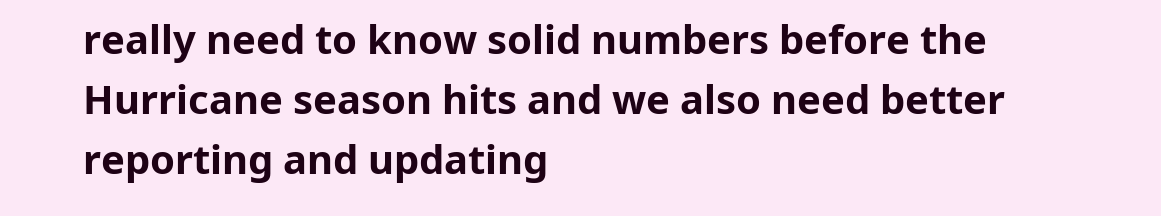really need to know solid numbers before the Hurricane season hits and we also need better reporting and updating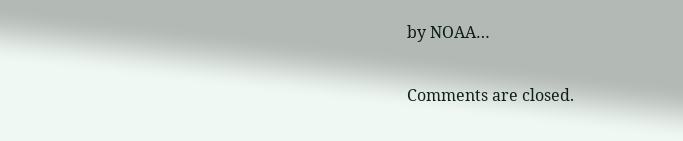by NOAA…

Comments are closed.